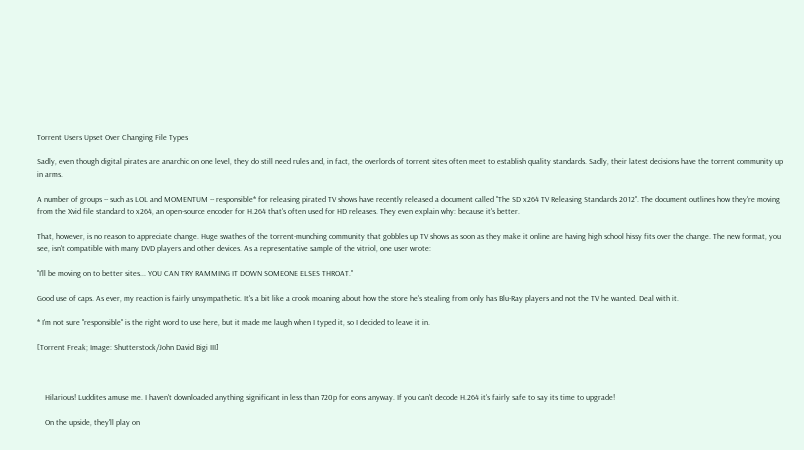Torrent Users Upset Over Changing File Types

Sadly, even though digital pirates are anarchic on one level, they do still need rules and, in fact, the overlords of torrent sites often meet to establish quality standards. Sadly, their latest decisions have the torrent community up in arms.

A number of groups -- such as LOL and MOMENTUM -- responsible* for releasing pirated TV shows have recently released a document called "The SD x264 TV Releasing Standards 2012". The document outlines how they're moving from the Xvid file standard to x264, an open-source encoder for H.264 that's often used for HD releases. They even explain why: because it's better.

That, however, is no reason to appreciate change. Huge swathes of the torrent-munching community that gobbles up TV shows as soon as they make it online are having high school hissy fits over the change. The new format, you see, isn't compatible with many DVD players and other devices. As a representative sample of the vitriol, one user wrote:

"I'll be moving on to better sites... YOU CAN TRY RAMMING IT DOWN SOMEONE ELSES THROAT."

Good use of caps. As ever, my reaction is fairly unsympathetic. It's a bit like a crook moaning about how the store he's stealing from only has Blu-Ray players and not the TV he wanted. Deal with it.

* I'm not sure "responsible" is the right word to use here, but it made me laugh when I typed it, so I decided to leave it in.

[Torrent Freak; Image: Shutterstock/John David Bigi III]



    Hilarious! Luddites amuse me. I haven't downloaded anything significant in less than 720p for eons anyway. If you can't decode H.264 it's fairly safe to say its time to upgrade!

    On the upside, they'll play on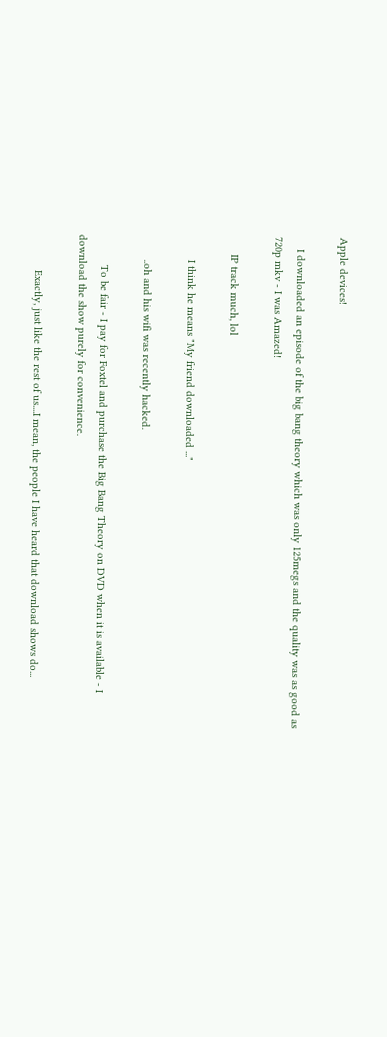Apple devices!

    I downloaded an episode of the big bang theory which was only 125megs and the quality was as good as 720p mkv - I was Amazed!

      IP track much, lol

        I think he means "My friend downloaded ..."

        ..oh and his wifi was recently hacked.

          To be fair - I pay for Foxtel and purchase the Big Bang Theory on DVD when it is available - I download the show purely for convenience.

            Exactly, just like the rest of us....I mean, the people I have heard that download shows do...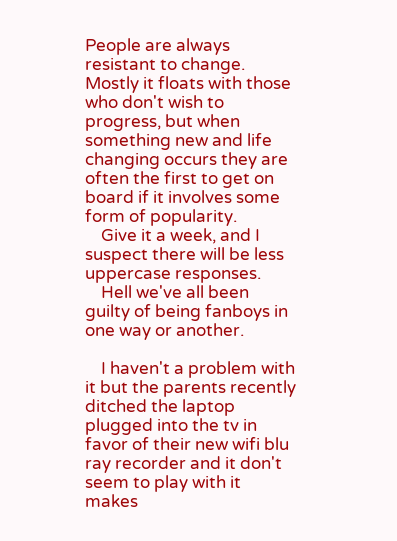People are always resistant to change. Mostly it floats with those who don't wish to progress, but when something new and life changing occurs they are often the first to get on board if it involves some form of popularity.
    Give it a week, and I suspect there will be less uppercase responses.
    Hell we've all been guilty of being fanboys in one way or another.

    I haven't a problem with it but the parents recently ditched the laptop plugged into the tv in favor of their new wifi blu ray recorder and it don't seem to play with it makes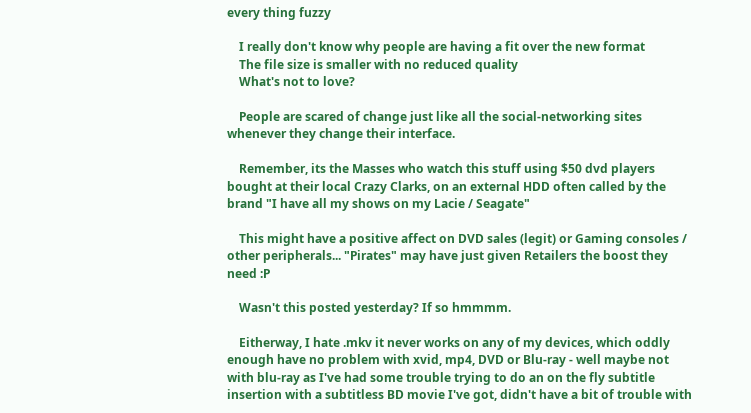every thing fuzzy

    I really don't know why people are having a fit over the new format
    The file size is smaller with no reduced quality
    What's not to love?

    People are scared of change just like all the social-networking sites whenever they change their interface.

    Remember, its the Masses who watch this stuff using $50 dvd players bought at their local Crazy Clarks, on an external HDD often called by the brand "I have all my shows on my Lacie / Seagate"

    This might have a positive affect on DVD sales (legit) or Gaming consoles / other peripherals... "Pirates" may have just given Retailers the boost they need :P

    Wasn't this posted yesterday? If so hmmmm.

    Eitherway, I hate .mkv it never works on any of my devices, which oddly enough have no problem with xvid, mp4, DVD or Blu-ray - well maybe not with blu-ray as I've had some trouble trying to do an on the fly subtitle insertion with a subtitless BD movie I've got, didn't have a bit of trouble with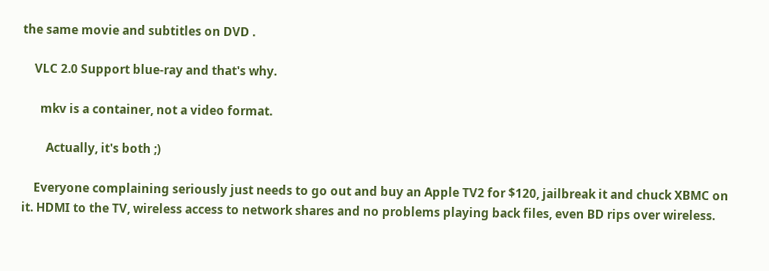the same movie and subtitles on DVD .

    VLC 2.0 Support blue-ray and that's why.

      mkv is a container, not a video format.

        Actually, it's both ;)

    Everyone complaining seriously just needs to go out and buy an Apple TV2 for $120, jailbreak it and chuck XBMC on it. HDMI to the TV, wireless access to network shares and no problems playing back files, even BD rips over wireless.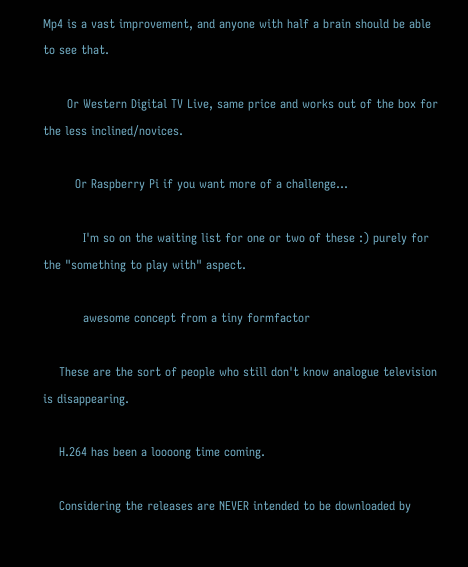Mp4 is a vast improvement, and anyone with half a brain should be able to see that.

      Or Western Digital TV Live, same price and works out of the box for the less inclined/novices.

        Or Raspberry Pi if you want more of a challenge...

          I'm so on the waiting list for one or two of these :) purely for the "something to play with" aspect.

          awesome concept from a tiny formfactor

    These are the sort of people who still don't know analogue television is disappearing.

    H.264 has been a loooong time coming.

    Considering the releases are NEVER intended to be downloaded by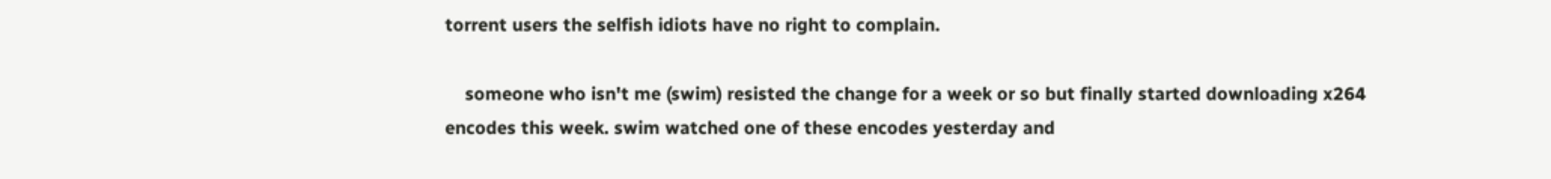torrent users the selfish idiots have no right to complain.

    someone who isn't me (swim) resisted the change for a week or so but finally started downloading x264 encodes this week. swim watched one of these encodes yesterday and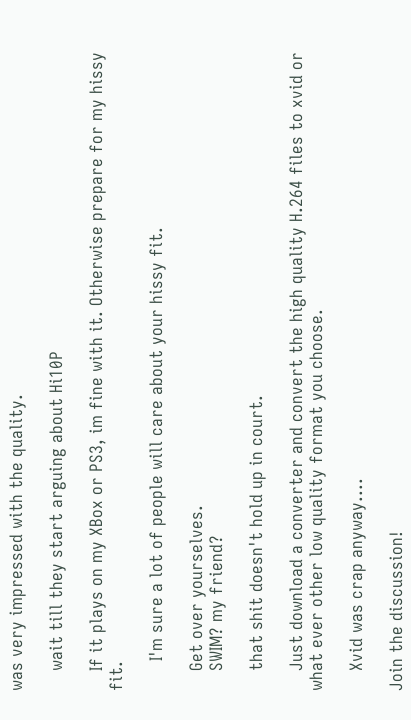was very impressed with the quality.

    wait till they start arguing about Hi10P

    If it plays on my XBox or PS3, im fine with it. Otherwise prepare for my hissy fit.

      I'm sure a lot of people will care about your hissy fit.

    Get over yourselves.
    SWIM? my friend?

    that shit doesn't hold up in court.

    Just download a converter and convert the high quality H.264 files to xvid or what ever other low quality format you choose.

    Xvid was crap anyway....

Join the discussion!